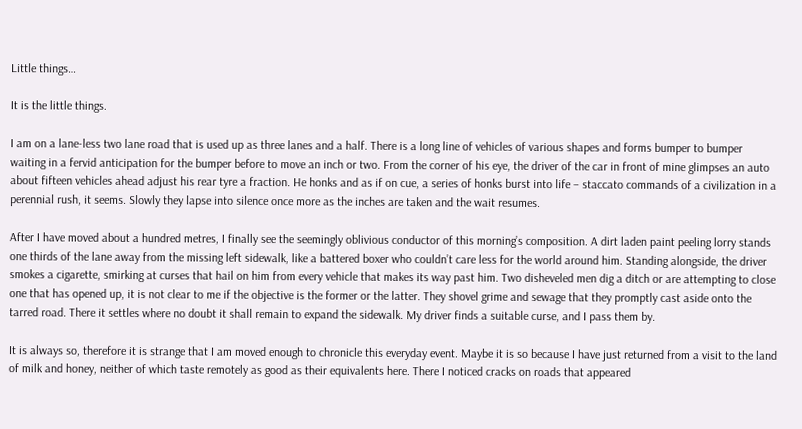Little things…

It is the little things.

I am on a lane-less two lane road that is used up as three lanes and a half. There is a long line of vehicles of various shapes and forms bumper to bumper waiting in a fervid anticipation for the bumper before to move an inch or two. From the corner of his eye, the driver of the car in front of mine glimpses an auto about fifteen vehicles ahead adjust his rear tyre a fraction. He honks and as if on cue, a series of honks burst into life – staccato commands of a civilization in a perennial rush, it seems. Slowly they lapse into silence once more as the inches are taken and the wait resumes.

After I have moved about a hundred metres, I finally see the seemingly oblivious conductor of this morning’s composition. A dirt laden paint peeling lorry stands one thirds of the lane away from the missing left sidewalk, like a battered boxer who couldn’t care less for the world around him. Standing alongside, the driver smokes a cigarette, smirking at curses that hail on him from every vehicle that makes its way past him. Two disheveled men dig a ditch or are attempting to close one that has opened up, it is not clear to me if the objective is the former or the latter. They shovel grime and sewage that they promptly cast aside onto the tarred road. There it settles where no doubt it shall remain to expand the sidewalk. My driver finds a suitable curse, and I pass them by.

It is always so, therefore it is strange that I am moved enough to chronicle this everyday event. Maybe it is so because I have just returned from a visit to the land of milk and honey, neither of which taste remotely as good as their equivalents here. There I noticed cracks on roads that appeared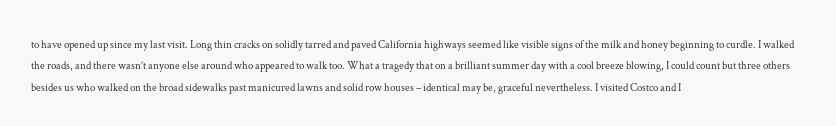to have opened up since my last visit. Long thin cracks on solidly tarred and paved California highways seemed like visible signs of the milk and honey beginning to curdle. I walked the roads, and there wasn’t anyone else around who appeared to walk too. What a tragedy that on a brilliant summer day with a cool breeze blowing, I could count but three others besides us who walked on the broad sidewalks past manicured lawns and solid row houses – identical may be, graceful nevertheless. I visited Costco and I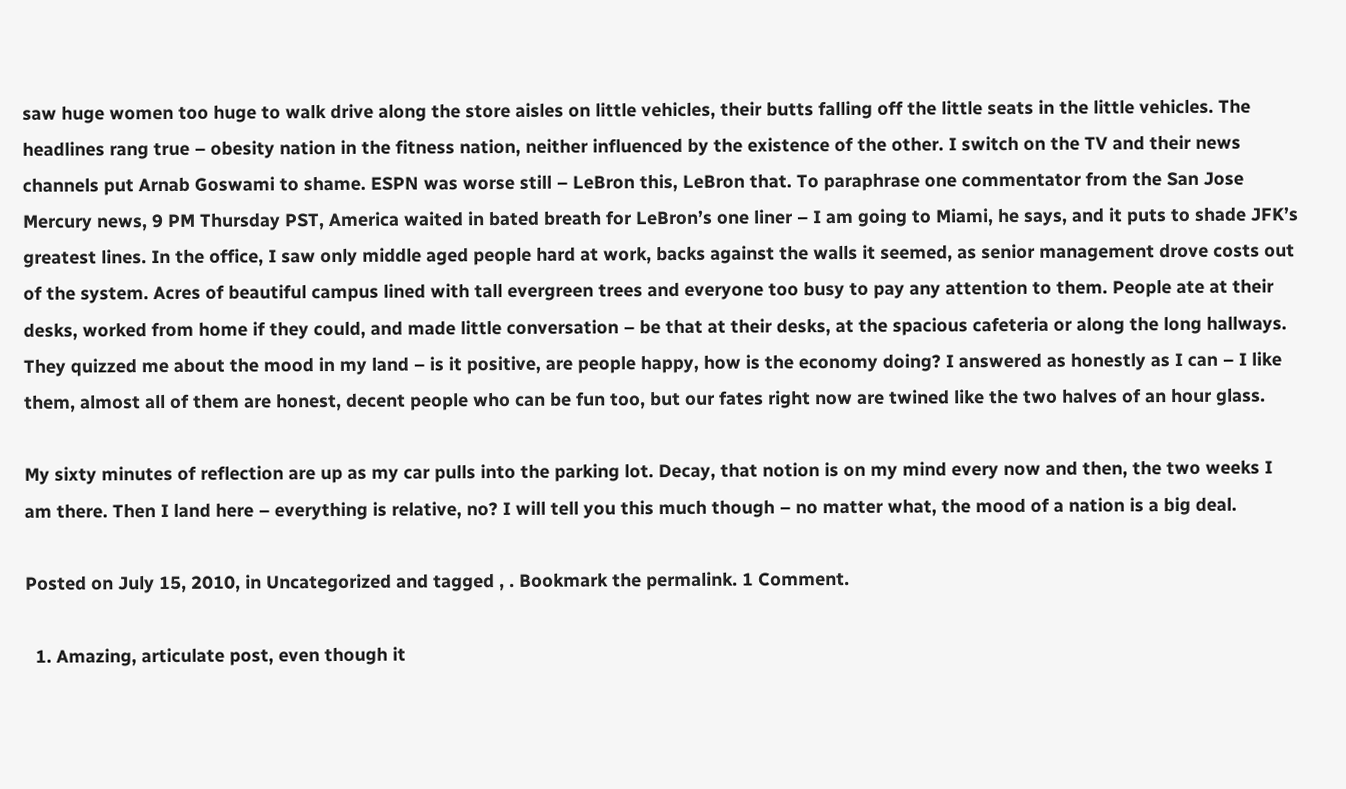saw huge women too huge to walk drive along the store aisles on little vehicles, their butts falling off the little seats in the little vehicles. The headlines rang true – obesity nation in the fitness nation, neither influenced by the existence of the other. I switch on the TV and their news channels put Arnab Goswami to shame. ESPN was worse still – LeBron this, LeBron that. To paraphrase one commentator from the San Jose Mercury news, 9 PM Thursday PST, America waited in bated breath for LeBron’s one liner – I am going to Miami, he says, and it puts to shade JFK’s greatest lines. In the office, I saw only middle aged people hard at work, backs against the walls it seemed, as senior management drove costs out of the system. Acres of beautiful campus lined with tall evergreen trees and everyone too busy to pay any attention to them. People ate at their desks, worked from home if they could, and made little conversation – be that at their desks, at the spacious cafeteria or along the long hallways. They quizzed me about the mood in my land – is it positive, are people happy, how is the economy doing? I answered as honestly as I can – I like them, almost all of them are honest, decent people who can be fun too, but our fates right now are twined like the two halves of an hour glass.

My sixty minutes of reflection are up as my car pulls into the parking lot. Decay, that notion is on my mind every now and then, the two weeks I am there. Then I land here – everything is relative, no? I will tell you this much though – no matter what, the mood of a nation is a big deal.

Posted on July 15, 2010, in Uncategorized and tagged , . Bookmark the permalink. 1 Comment.

  1. Amazing, articulate post, even though it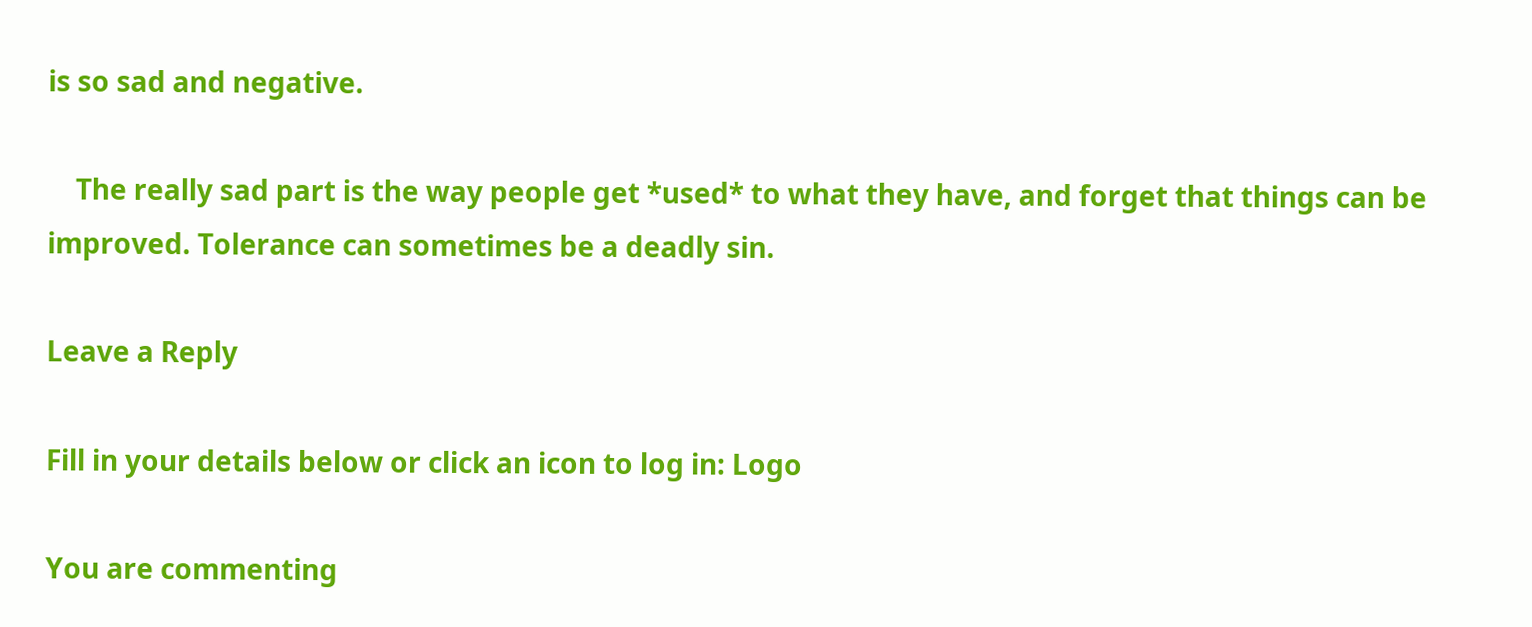is so sad and negative.

    The really sad part is the way people get *used* to what they have, and forget that things can be improved. Tolerance can sometimes be a deadly sin.

Leave a Reply

Fill in your details below or click an icon to log in: Logo

You are commenting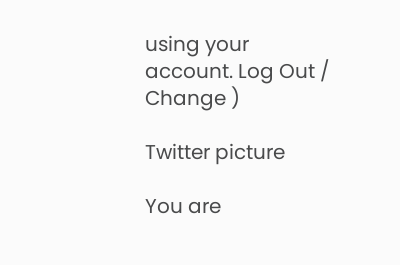using your account. Log Out / Change )

Twitter picture

You are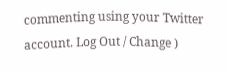commenting using your Twitter account. Log Out / Change )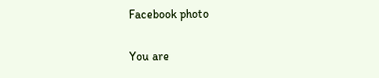Facebook photo

You are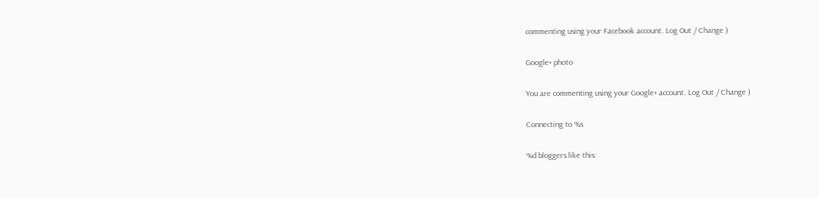commenting using your Facebook account. Log Out / Change )

Google+ photo

You are commenting using your Google+ account. Log Out / Change )

Connecting to %s

%d bloggers like this: